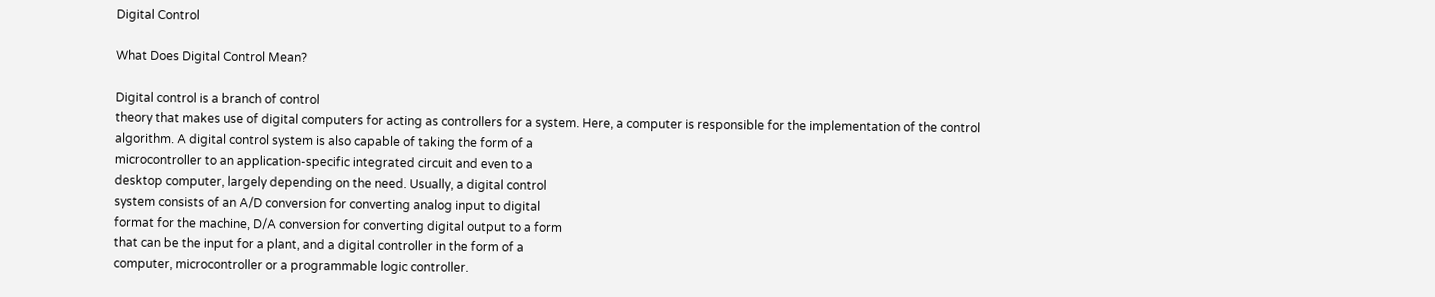Digital Control

What Does Digital Control Mean?

Digital control is a branch of control
theory that makes use of digital computers for acting as controllers for a system. Here, a computer is responsible for the implementation of the control
algorithm. A digital control system is also capable of taking the form of a
microcontroller to an application-specific integrated circuit and even to a
desktop computer, largely depending on the need. Usually, a digital control
system consists of an A/D conversion for converting analog input to digital
format for the machine, D/A conversion for converting digital output to a form
that can be the input for a plant, and a digital controller in the form of a
computer, microcontroller or a programmable logic controller.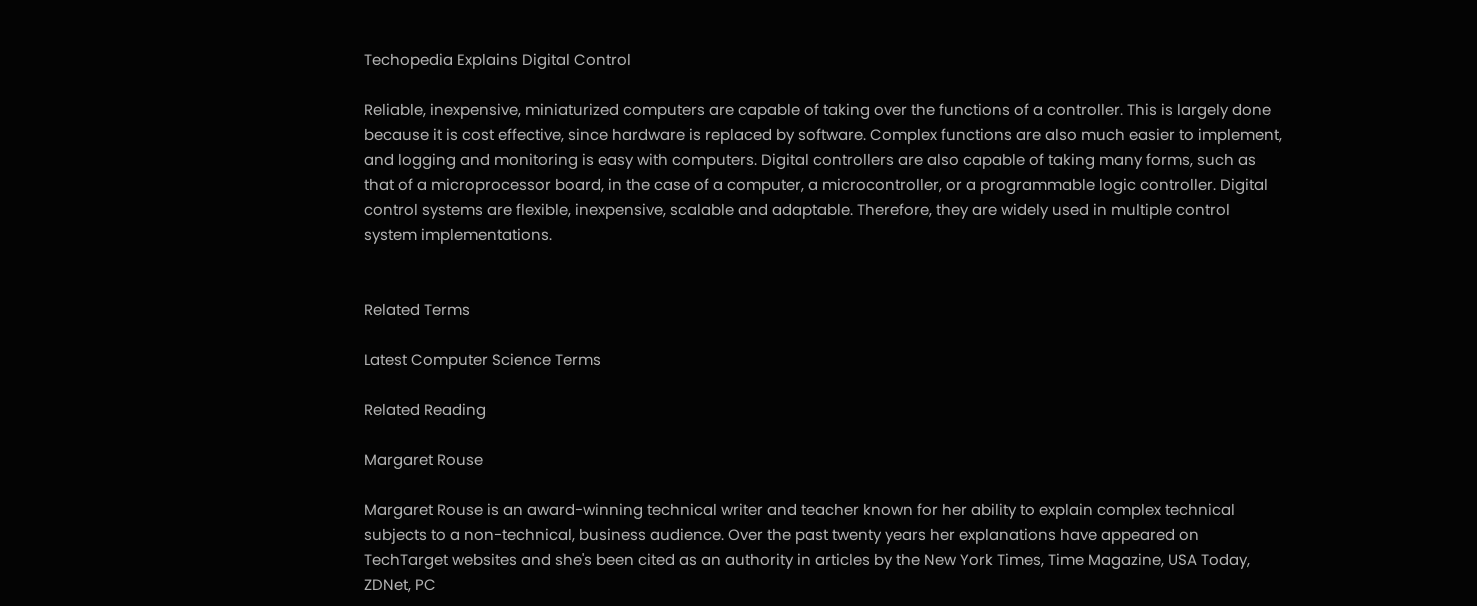Techopedia Explains Digital Control

Reliable, inexpensive, miniaturized computers are capable of taking over the functions of a controller. This is largely done because it is cost effective, since hardware is replaced by software. Complex functions are also much easier to implement, and logging and monitoring is easy with computers. Digital controllers are also capable of taking many forms, such as that of a microprocessor board, in the case of a computer, a microcontroller, or a programmable logic controller. Digital control systems are flexible, inexpensive, scalable and adaptable. Therefore, they are widely used in multiple control system implementations.


Related Terms

Latest Computer Science Terms

Related Reading

Margaret Rouse

Margaret Rouse is an award-winning technical writer and teacher known for her ability to explain complex technical subjects to a non-technical, business audience. Over the past twenty years her explanations have appeared on TechTarget websites and she's been cited as an authority in articles by the New York Times, Time Magazine, USA Today, ZDNet, PC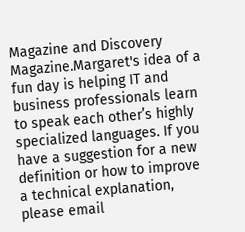Magazine and Discovery Magazine.Margaret's idea of a fun day is helping IT and business professionals learn to speak each other’s highly specialized languages. If you have a suggestion for a new definition or how to improve a technical explanation, please email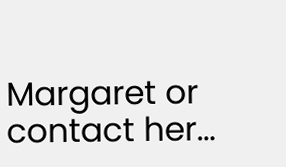Margaret or contact her…